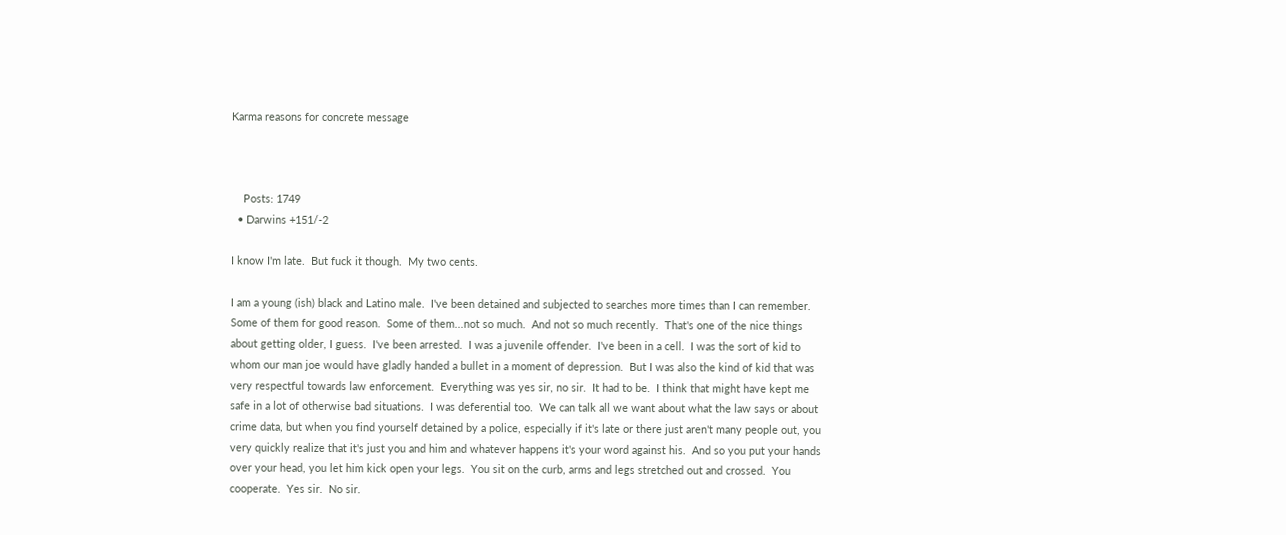Karma reasons for concrete message



    Posts: 1749
  • Darwins +151/-2

I know I'm late.  But fuck it though.  My two cents.

I am a young (ish) black and Latino male.  I've been detained and subjected to searches more times than I can remember.  Some of them for good reason.  Some of them...not so much.  And not so much recently.  That's one of the nice things about getting older, I guess.  I've been arrested.  I was a juvenile offender.  I've been in a cell.  I was the sort of kid to whom our man joe would have gladly handed a bullet in a moment of depression.  But I was also the kind of kid that was very respectful towards law enforcement.  Everything was yes sir, no sir.  It had to be.  I think that might have kept me safe in a lot of otherwise bad situations.  I was deferential too.  We can talk all we want about what the law says or about crime data, but when you find yourself detained by a police, especially if it's late or there just aren't many people out, you very quickly realize that it's just you and him and whatever happens it's your word against his.  And so you put your hands over your head, you let him kick open your legs.  You sit on the curb, arms and legs stretched out and crossed.  You cooperate.  Yes sir.  No sir.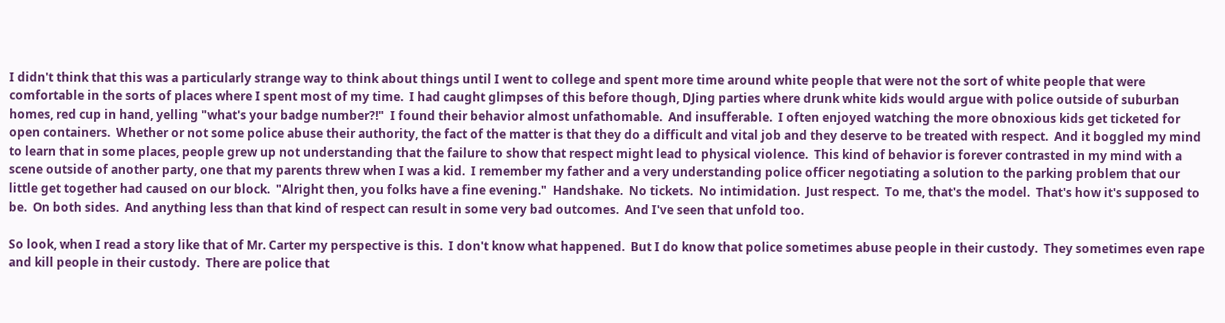I didn't think that this was a particularly strange way to think about things until I went to college and spent more time around white people that were not the sort of white people that were comfortable in the sorts of places where I spent most of my time.  I had caught glimpses of this before though, DJing parties where drunk white kids would argue with police outside of suburban homes, red cup in hand, yelling "what's your badge number?!"  I found their behavior almost unfathomable.  And insufferable.  I often enjoyed watching the more obnoxious kids get ticketed for open containers.  Whether or not some police abuse their authority, the fact of the matter is that they do a difficult and vital job and they deserve to be treated with respect.  And it boggled my mind to learn that in some places, people grew up not understanding that the failure to show that respect might lead to physical violence.  This kind of behavior is forever contrasted in my mind with a scene outside of another party, one that my parents threw when I was a kid.  I remember my father and a very understanding police officer negotiating a solution to the parking problem that our little get together had caused on our block.  "Alright then, you folks have a fine evening."  Handshake.  No tickets.  No intimidation.  Just respect.  To me, that's the model.  That's how it's supposed to be.  On both sides.  And anything less than that kind of respect can result in some very bad outcomes.  And I've seen that unfold too.

So look, when I read a story like that of Mr. Carter my perspective is this.  I don't know what happened.  But I do know that police sometimes abuse people in their custody.  They sometimes even rape and kill people in their custody.  There are police that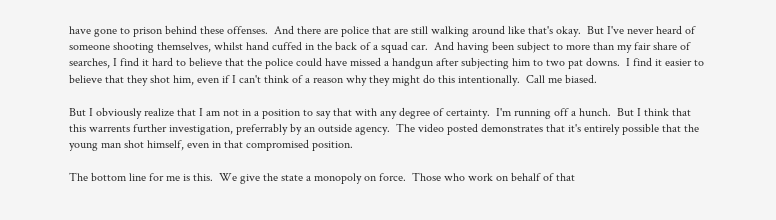have gone to prison behind these offenses.  And there are police that are still walking around like that's okay.  But I've never heard of someone shooting themselves, whilst hand cuffed in the back of a squad car.  And having been subject to more than my fair share of searches, I find it hard to believe that the police could have missed a handgun after subjecting him to two pat downs.  I find it easier to believe that they shot him, even if I can't think of a reason why they might do this intentionally.  Call me biased.

But I obviously realize that I am not in a position to say that with any degree of certainty.  I'm running off a hunch.  But I think that this warrents further investigation, preferrably by an outside agency.  The video posted demonstrates that it's entirely possible that the young man shot himself, even in that compromised position.

The bottom line for me is this.  We give the state a monopoly on force.  Those who work on behalf of that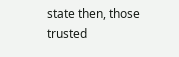state then, those trusted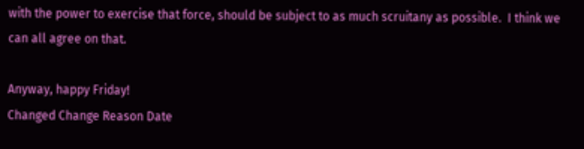with the power to exercise that force, should be subject to as much scruitany as possible.  I think we can all agree on that.

Anyway, happy Friday!
Changed Change Reason Date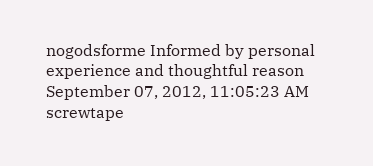nogodsforme Informed by personal experience and thoughtful reason September 07, 2012, 11:05:23 AM
screwtape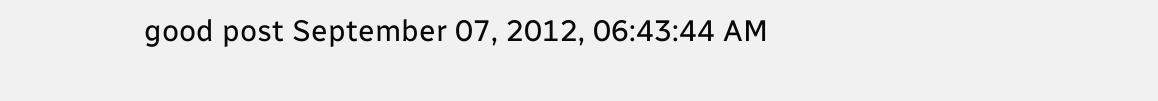good post September 07, 2012, 06:43:44 AM